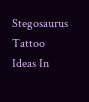Stegosaurus Tattoo Ideas In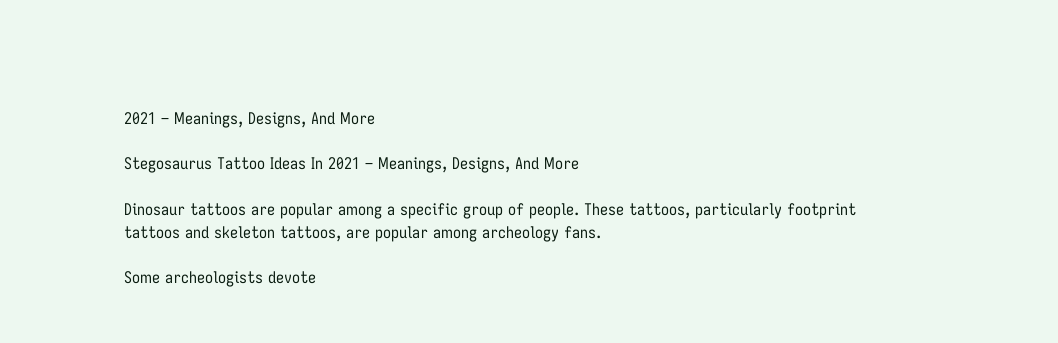2021 – Meanings, Designs, And More

Stegosaurus Tattoo Ideas In 2021 – Meanings, Designs, And More

Dinosaur tattoos are popular among a specific group of people. These tattoos, particularly footprint tattoos and skeleton tattoos, are popular among archeology fans.

Some archeologists devote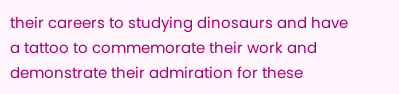their careers to studying dinosaurs and have a tattoo to commemorate their work and demonstrate their admiration for these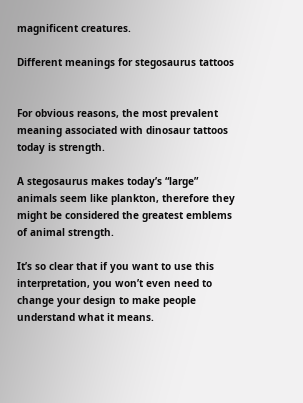magnificent creatures.

Different meanings for stegosaurus tattoos


For obvious reasons, the most prevalent meaning associated with dinosaur tattoos today is strength.

A stegosaurus makes today’s “large” animals seem like plankton, therefore they might be considered the greatest emblems of animal strength.

It’s so clear that if you want to use this interpretation, you won’t even need to change your design to make people understand what it means.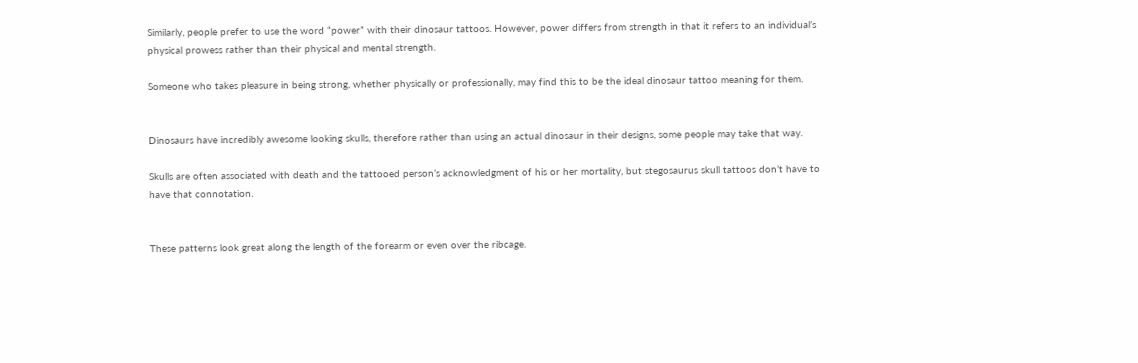Similarly, people prefer to use the word “power” with their dinosaur tattoos. However, power differs from strength in that it refers to an individual’s physical prowess rather than their physical and mental strength.

Someone who takes pleasure in being strong, whether physically or professionally, may find this to be the ideal dinosaur tattoo meaning for them.


Dinosaurs have incredibly awesome looking skulls, therefore rather than using an actual dinosaur in their designs, some people may take that way.

Skulls are often associated with death and the tattooed person’s acknowledgment of his or her mortality, but stegosaurus skull tattoos don’t have to have that connotation.


These patterns look great along the length of the forearm or even over the ribcage.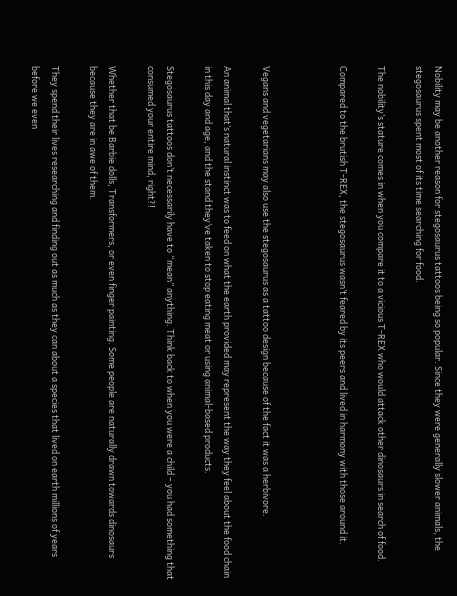Nobility may be another reason for stegosaurus tattoos being so popular. Since they were generally slower animals, the stegosaurus spent most of its time searching for food.

The nobility’s stature comes in when you compare it to a vicious T-REX who would attack other dinosaurs in search of food.

Compared to the brutish T-REX, the stegosaurus wasn’t feared by its peers and lived in harmony with those around it.



Vegans and vegetarians may also use the stegosaurus as a tattoo design because of the fact it was a herbivore.

An animal that’s natural instinct was to feed on what the earth provided may represent the way they feel about the food chain in this day and age, and the stand they’ve taken to stop eating meat or using animal-based products.

Stegosaurus tattoos don’t necessarily have to “mean” anything. Think back to when you were a child – you had something that consumed your entire mind, right?!

Whether that be Barbie dolls, Transformers, or even finger painting. Some people are naturally drawn towards dinosaurs because they are in awe of them.

They spend their lives researching and finding out as much as they can about a species that lived on earth millions of years before we even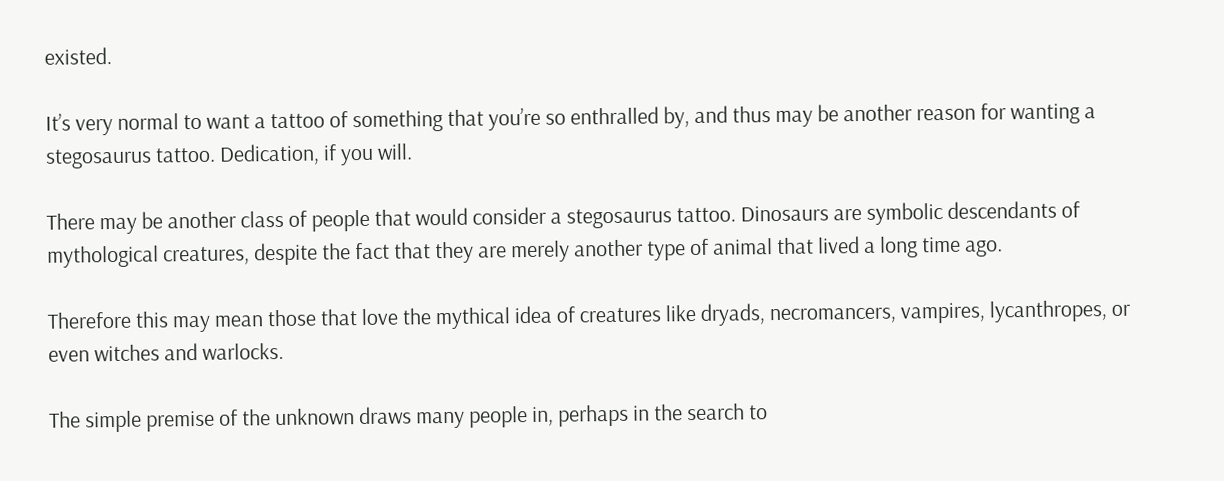existed.

It’s very normal to want a tattoo of something that you’re so enthralled by, and thus may be another reason for wanting a stegosaurus tattoo. Dedication, if you will.

There may be another class of people that would consider a stegosaurus tattoo. Dinosaurs are symbolic descendants of mythological creatures, despite the fact that they are merely another type of animal that lived a long time ago.

Therefore this may mean those that love the mythical idea of creatures like dryads, necromancers, vampires, lycanthropes, or even witches and warlocks.

The simple premise of the unknown draws many people in, perhaps in the search to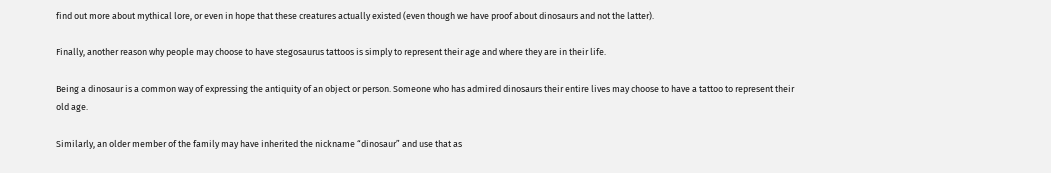find out more about mythical lore, or even in hope that these creatures actually existed (even though we have proof about dinosaurs and not the latter).

Finally, another reason why people may choose to have stegosaurus tattoos is simply to represent their age and where they are in their life.

Being a dinosaur is a common way of expressing the antiquity of an object or person. Someone who has admired dinosaurs their entire lives may choose to have a tattoo to represent their old age.

Similarly, an older member of the family may have inherited the nickname “dinosaur” and use that as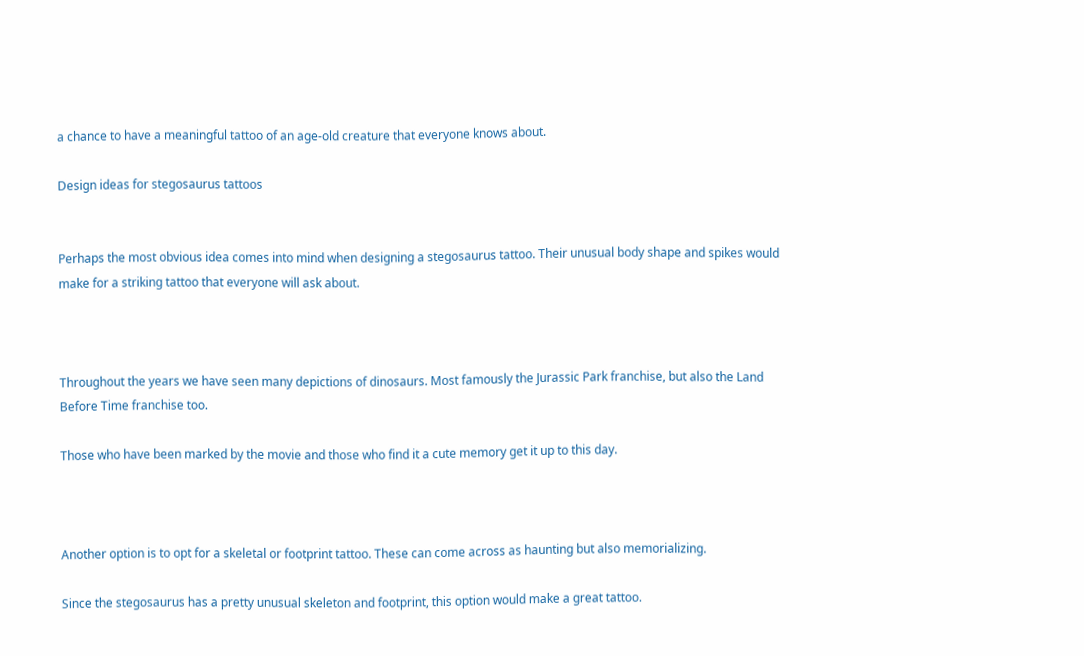a chance to have a meaningful tattoo of an age-old creature that everyone knows about.

Design ideas for stegosaurus tattoos


Perhaps the most obvious idea comes into mind when designing a stegosaurus tattoo. Their unusual body shape and spikes would make for a striking tattoo that everyone will ask about.



Throughout the years we have seen many depictions of dinosaurs. Most famously the Jurassic Park franchise, but also the Land Before Time franchise too.

Those who have been marked by the movie and those who find it a cute memory get it up to this day.



Another option is to opt for a skeletal or footprint tattoo. These can come across as haunting but also memorializing.

Since the stegosaurus has a pretty unusual skeleton and footprint, this option would make a great tattoo.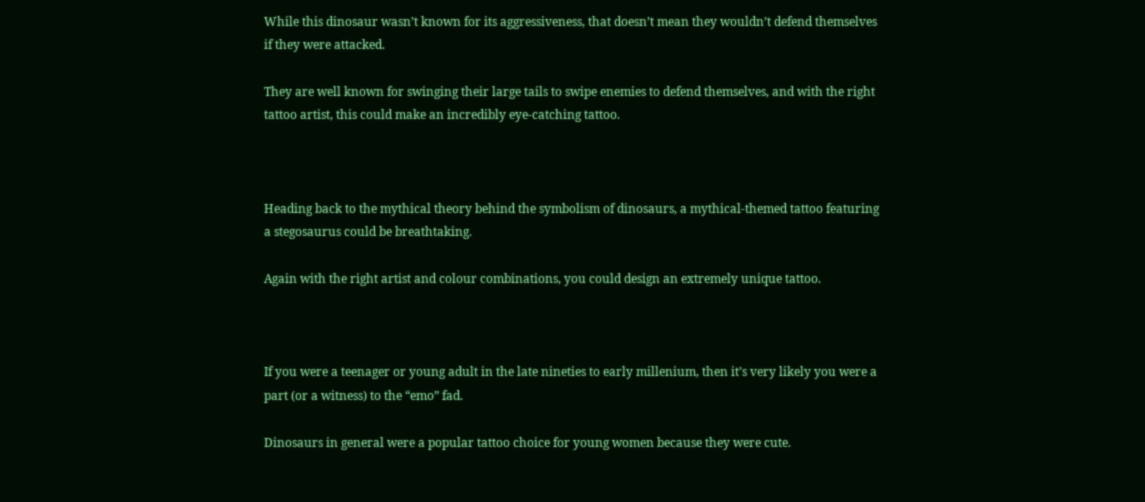While this dinosaur wasn’t known for its aggressiveness, that doesn’t mean they wouldn’t defend themselves if they were attacked.

They are well known for swinging their large tails to swipe enemies to defend themselves, and with the right tattoo artist, this could make an incredibly eye-catching tattoo.



Heading back to the mythical theory behind the symbolism of dinosaurs, a mythical-themed tattoo featuring a stegosaurus could be breathtaking.

Again with the right artist and colour combinations, you could design an extremely unique tattoo.



If you were a teenager or young adult in the late nineties to early millenium, then it’s very likely you were a part (or a witness) to the “emo” fad.

Dinosaurs in general were a popular tattoo choice for young women because they were cute.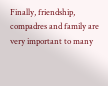Finally, friendship, compadres and family are very important to many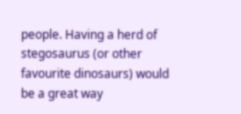people. Having a herd of stegosaurus (or other favourite dinosaurs) would be a great way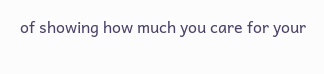of showing how much you care for your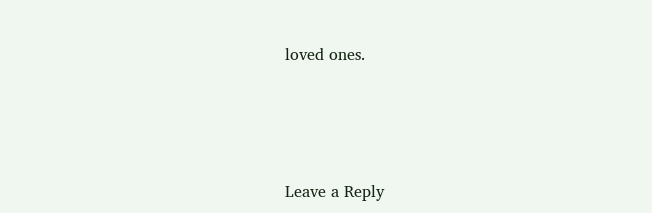loved ones.




Leave a Reply